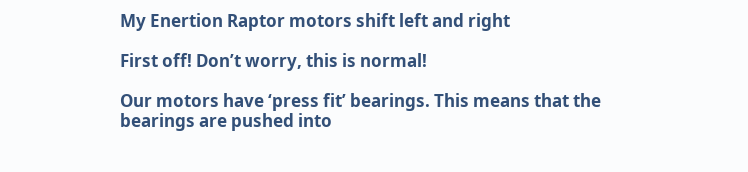My Enertion Raptor motors shift left and right

First off! Don’t worry, this is normal!

Our motors have ‘press fit’ bearings. This means that the bearings are pushed into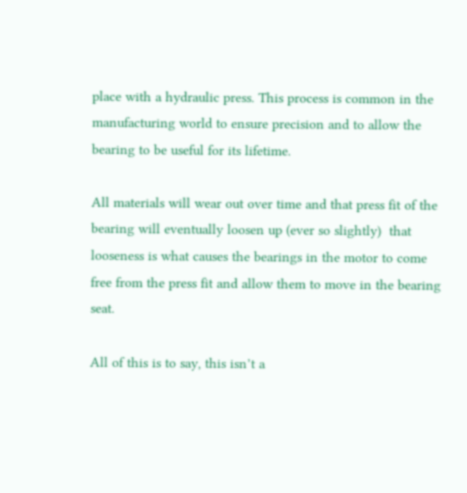place with a hydraulic press. This process is common in the manufacturing world to ensure precision and to allow the bearing to be useful for its lifetime.

All materials will wear out over time and that press fit of the bearing will eventually loosen up (ever so slightly)  that looseness is what causes the bearings in the motor to come free from the press fit and allow them to move in the bearing seat.

All of this is to say, this isn’t a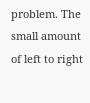problem. The small amount of left to right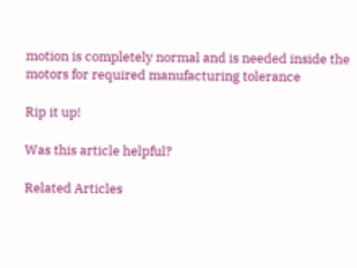motion is completely normal and is needed inside the motors for required manufacturing tolerance

Rip it up!

Was this article helpful?

Related Articles